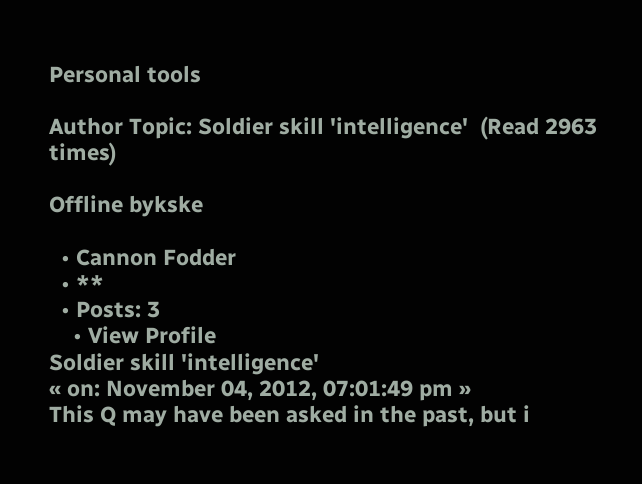Personal tools

Author Topic: Soldier skill 'intelligence'  (Read 2963 times)

Offline bykske

  • Cannon Fodder
  • **
  • Posts: 3
    • View Profile
Soldier skill 'intelligence'
« on: November 04, 2012, 07:01:49 pm »
This Q may have been asked in the past, but i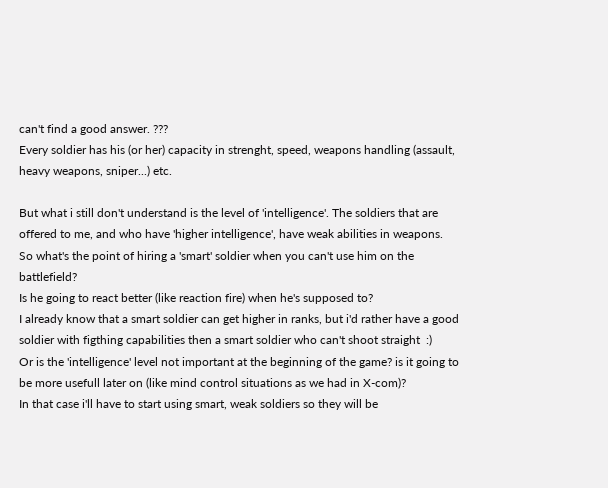can't find a good answer. ???
Every soldier has his (or her) capacity in strenght, speed, weapons handling (assault, heavy weapons, sniper...) etc.

But what i still don't understand is the level of 'intelligence'. The soldiers that are offered to me, and who have 'higher intelligence', have weak abilities in weapons.
So what's the point of hiring a 'smart' soldier when you can't use him on the battlefield?
Is he going to react better (like reaction fire) when he's supposed to?
I already know that a smart soldier can get higher in ranks, but i'd rather have a good soldier with figthing capabilities then a smart soldier who can't shoot straight  :)
Or is the 'intelligence' level not important at the beginning of the game? is it going to be more usefull later on (like mind control situations as we had in X-com)?
In that case i'll have to start using smart, weak soldiers so they will be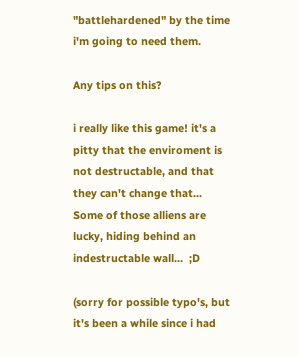"battlehardened" by the time i'm going to need them.

Any tips on this?

i really like this game! it's a pitty that the enviroment is not destructable, and that they can't change that...
Some of those alliens are lucky, hiding behind an indestructable wall...  ;D

(sorry for possible typo's, but it's been a while since i had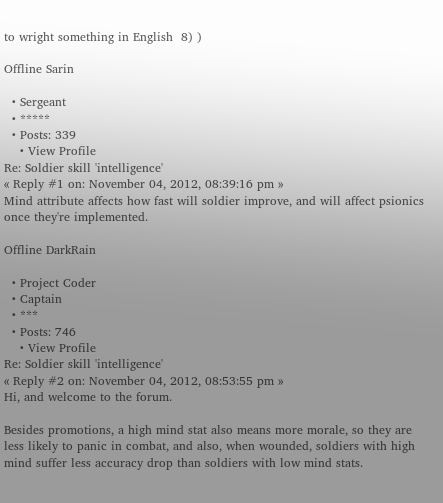to wright something in English  8) )

Offline Sarin

  • Sergeant
  • *****
  • Posts: 339
    • View Profile
Re: Soldier skill 'intelligence'
« Reply #1 on: November 04, 2012, 08:39:16 pm »
Mind attribute affects how fast will soldier improve, and will affect psionics once they're implemented.

Offline DarkRain

  • Project Coder
  • Captain
  • ***
  • Posts: 746
    • View Profile
Re: Soldier skill 'intelligence'
« Reply #2 on: November 04, 2012, 08:53:55 pm »
Hi, and welcome to the forum.

Besides promotions, a high mind stat also means more morale, so they are less likely to panic in combat, and also, when wounded, soldiers with high mind suffer less accuracy drop than soldiers with low mind stats.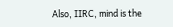Also, IIRC, mind is the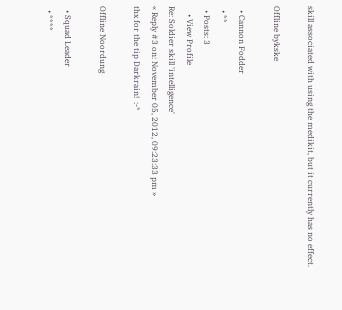skill associated with using the medikit, but it currently has no effect.

Offline bykske

  • Cannon Fodder
  • **
  • Posts: 3
    • View Profile
Re: Soldier skill 'intelligence'
« Reply #3 on: November 05, 2012, 09:23:33 pm »
thx for the tip Darkrain!  :-*

Offline Noordung

  • Squad Leader
  • ****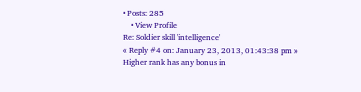• Posts: 285
    • View Profile
Re: Soldier skill 'intelligence'
« Reply #4 on: January 23, 2013, 01:43:38 pm »
Higher rank has any bonus in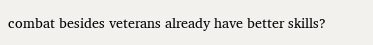combat besides veterans already have better skills?